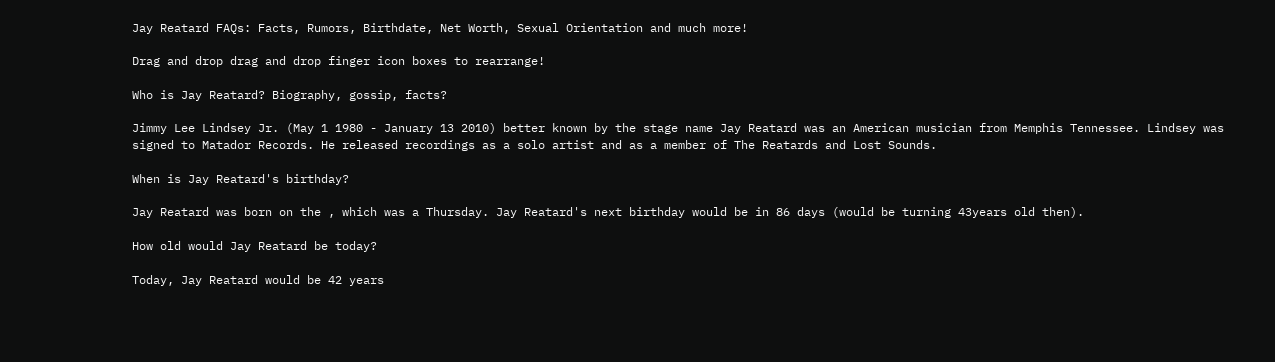Jay Reatard FAQs: Facts, Rumors, Birthdate, Net Worth, Sexual Orientation and much more!

Drag and drop drag and drop finger icon boxes to rearrange!

Who is Jay Reatard? Biography, gossip, facts?

Jimmy Lee Lindsey Jr. (May 1 1980 - January 13 2010) better known by the stage name Jay Reatard was an American musician from Memphis Tennessee. Lindsey was signed to Matador Records. He released recordings as a solo artist and as a member of The Reatards and Lost Sounds.

When is Jay Reatard's birthday?

Jay Reatard was born on the , which was a Thursday. Jay Reatard's next birthday would be in 86 days (would be turning 43years old then).

How old would Jay Reatard be today?

Today, Jay Reatard would be 42 years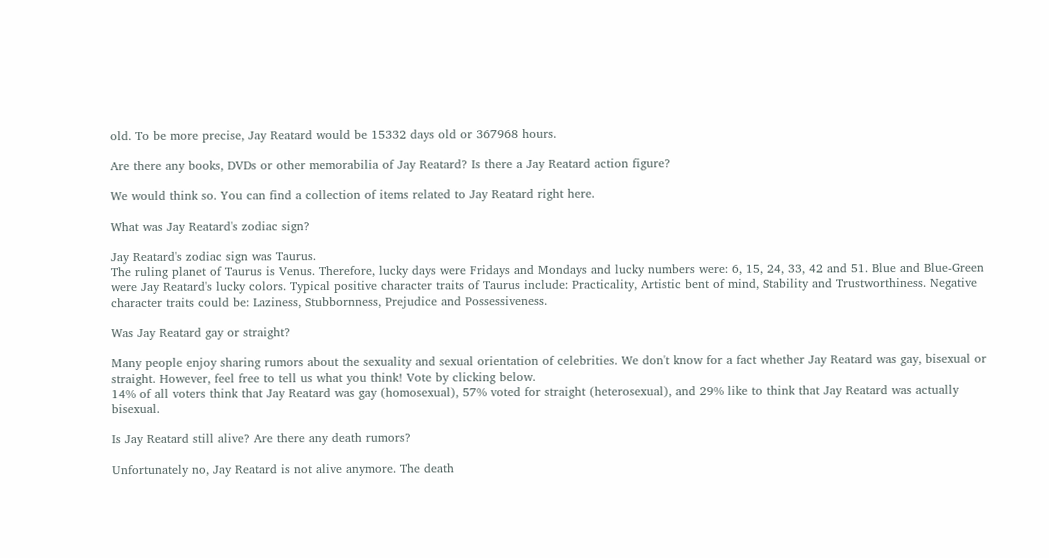old. To be more precise, Jay Reatard would be 15332 days old or 367968 hours.

Are there any books, DVDs or other memorabilia of Jay Reatard? Is there a Jay Reatard action figure?

We would think so. You can find a collection of items related to Jay Reatard right here.

What was Jay Reatard's zodiac sign?

Jay Reatard's zodiac sign was Taurus.
The ruling planet of Taurus is Venus. Therefore, lucky days were Fridays and Mondays and lucky numbers were: 6, 15, 24, 33, 42 and 51. Blue and Blue-Green were Jay Reatard's lucky colors. Typical positive character traits of Taurus include: Practicality, Artistic bent of mind, Stability and Trustworthiness. Negative character traits could be: Laziness, Stubbornness, Prejudice and Possessiveness.

Was Jay Reatard gay or straight?

Many people enjoy sharing rumors about the sexuality and sexual orientation of celebrities. We don't know for a fact whether Jay Reatard was gay, bisexual or straight. However, feel free to tell us what you think! Vote by clicking below.
14% of all voters think that Jay Reatard was gay (homosexual), 57% voted for straight (heterosexual), and 29% like to think that Jay Reatard was actually bisexual.

Is Jay Reatard still alive? Are there any death rumors?

Unfortunately no, Jay Reatard is not alive anymore. The death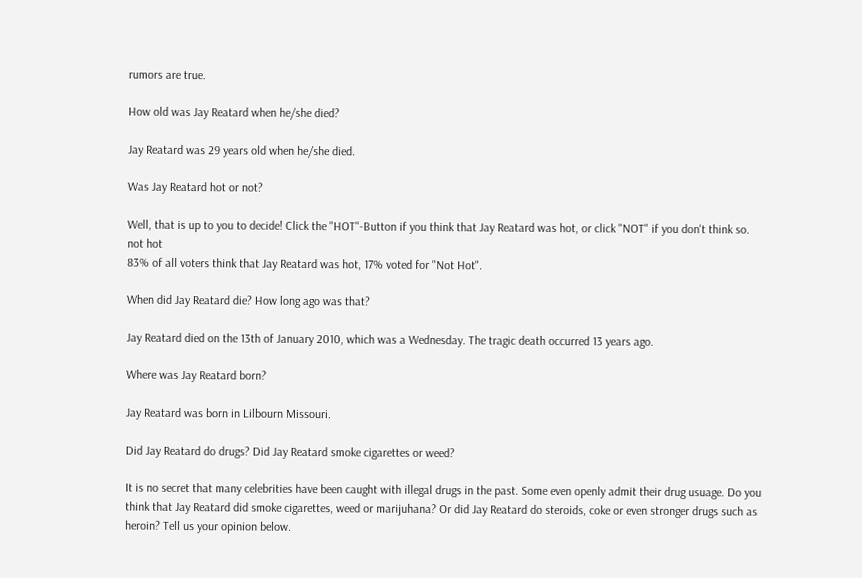rumors are true.

How old was Jay Reatard when he/she died?

Jay Reatard was 29 years old when he/she died.

Was Jay Reatard hot or not?

Well, that is up to you to decide! Click the "HOT"-Button if you think that Jay Reatard was hot, or click "NOT" if you don't think so.
not hot
83% of all voters think that Jay Reatard was hot, 17% voted for "Not Hot".

When did Jay Reatard die? How long ago was that?

Jay Reatard died on the 13th of January 2010, which was a Wednesday. The tragic death occurred 13 years ago.

Where was Jay Reatard born?

Jay Reatard was born in Lilbourn Missouri.

Did Jay Reatard do drugs? Did Jay Reatard smoke cigarettes or weed?

It is no secret that many celebrities have been caught with illegal drugs in the past. Some even openly admit their drug usuage. Do you think that Jay Reatard did smoke cigarettes, weed or marijuhana? Or did Jay Reatard do steroids, coke or even stronger drugs such as heroin? Tell us your opinion below.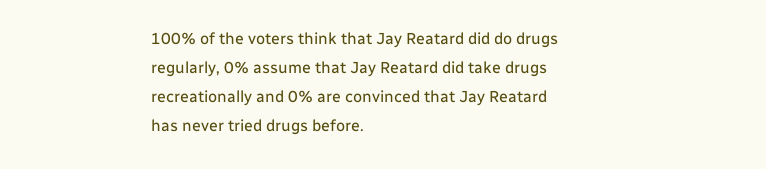100% of the voters think that Jay Reatard did do drugs regularly, 0% assume that Jay Reatard did take drugs recreationally and 0% are convinced that Jay Reatard has never tried drugs before.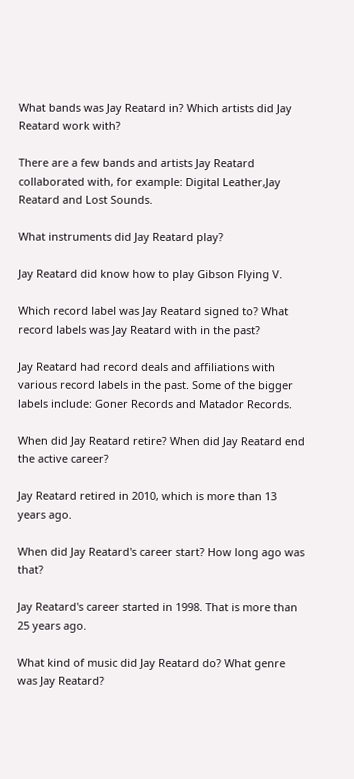What bands was Jay Reatard in? Which artists did Jay Reatard work with?

There are a few bands and artists Jay Reatard collaborated with, for example: Digital Leather,Jay Reatard and Lost Sounds.

What instruments did Jay Reatard play?

Jay Reatard did know how to play Gibson Flying V.

Which record label was Jay Reatard signed to? What record labels was Jay Reatard with in the past?

Jay Reatard had record deals and affiliations with various record labels in the past. Some of the bigger labels include: Goner Records and Matador Records.

When did Jay Reatard retire? When did Jay Reatard end the active career?

Jay Reatard retired in 2010, which is more than 13 years ago.

When did Jay Reatard's career start? How long ago was that?

Jay Reatard's career started in 1998. That is more than 25 years ago.

What kind of music did Jay Reatard do? What genre was Jay Reatard?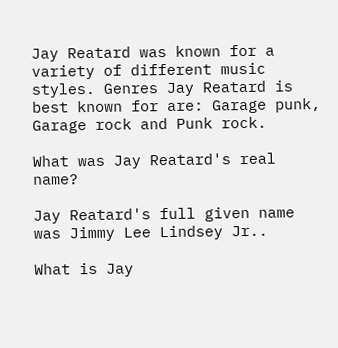Jay Reatard was known for a variety of different music styles. Genres Jay Reatard is best known for are: Garage punk, Garage rock and Punk rock.

What was Jay Reatard's real name?

Jay Reatard's full given name was Jimmy Lee Lindsey Jr..

What is Jay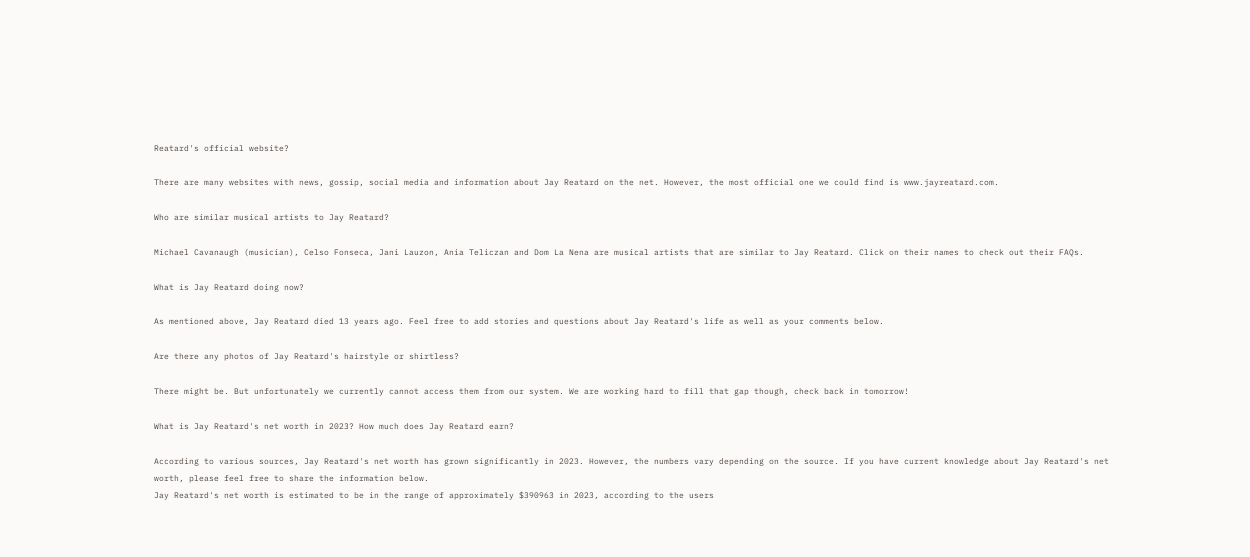Reatard's official website?

There are many websites with news, gossip, social media and information about Jay Reatard on the net. However, the most official one we could find is www.jayreatard.com.

Who are similar musical artists to Jay Reatard?

Michael Cavanaugh (musician), Celso Fonseca, Jani Lauzon, Ania Teliczan and Dom La Nena are musical artists that are similar to Jay Reatard. Click on their names to check out their FAQs.

What is Jay Reatard doing now?

As mentioned above, Jay Reatard died 13 years ago. Feel free to add stories and questions about Jay Reatard's life as well as your comments below.

Are there any photos of Jay Reatard's hairstyle or shirtless?

There might be. But unfortunately we currently cannot access them from our system. We are working hard to fill that gap though, check back in tomorrow!

What is Jay Reatard's net worth in 2023? How much does Jay Reatard earn?

According to various sources, Jay Reatard's net worth has grown significantly in 2023. However, the numbers vary depending on the source. If you have current knowledge about Jay Reatard's net worth, please feel free to share the information below.
Jay Reatard's net worth is estimated to be in the range of approximately $390963 in 2023, according to the users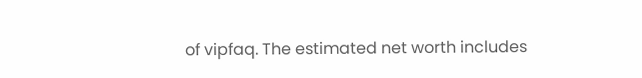of vipfaq. The estimated net worth includes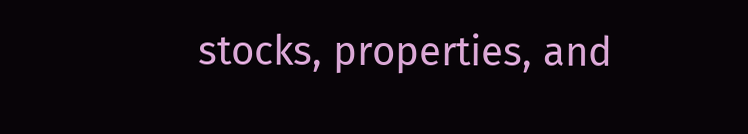stocks, properties, and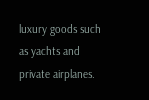luxury goods such as yachts and private airplanes.